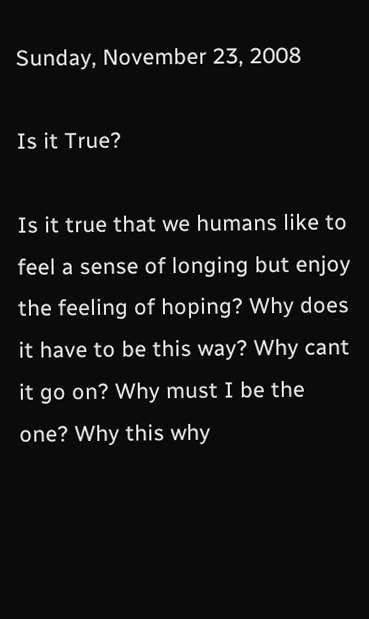Sunday, November 23, 2008

Is it True?

Is it true that we humans like to feel a sense of longing but enjoy the feeling of hoping? Why does it have to be this way? Why cant it go on? Why must I be the one? Why this why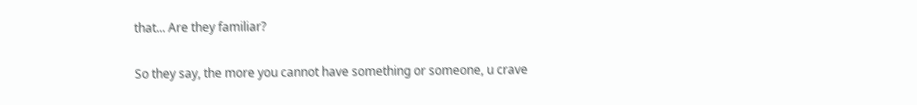that... Are they familiar?

So they say, the more you cannot have something or someone, u crave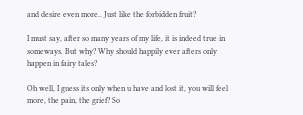and desire even more.. Just like the forbidden fruit?

I must say, after so many years of my life, it is indeed true in someways. But why? Why should happily ever afters only happen in fairy tales?

Oh well, I guess its only when u have and lost it, you will feel more, the pain, the grief? So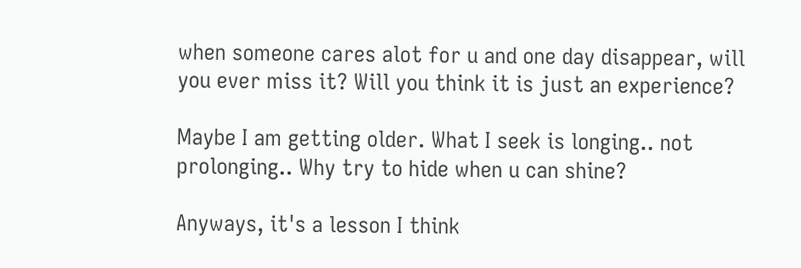when someone cares alot for u and one day disappear, will you ever miss it? Will you think it is just an experience?

Maybe I am getting older. What I seek is longing.. not prolonging.. Why try to hide when u can shine?

Anyways, it's a lesson I think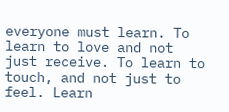everyone must learn. To learn to love and not just receive. To learn to touch, and not just to feel. Learn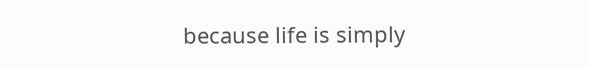because life is simply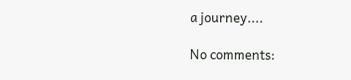a journey....

No comments: